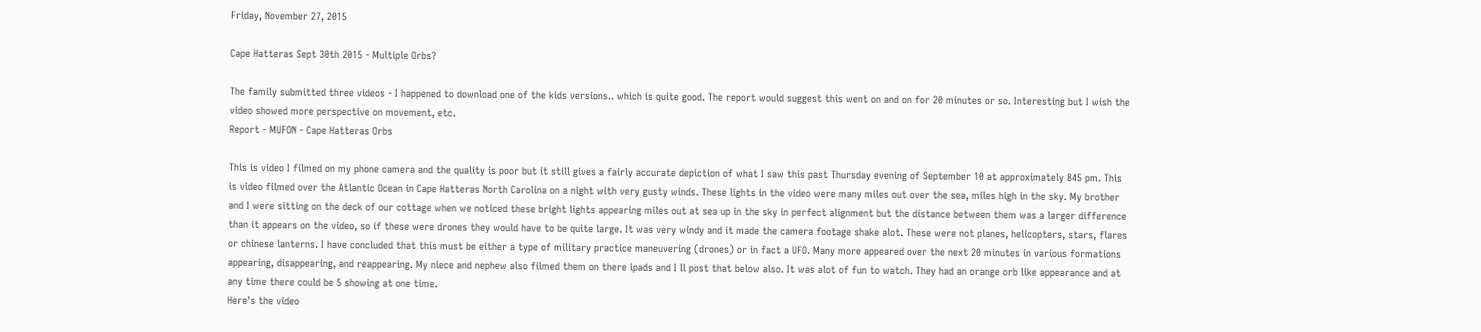Friday, November 27, 2015

Cape Hatteras Sept 30th 2015 - Multiple Orbs?

The family submitted three videos - I happened to download one of the kids versions.. which is quite good. The report would suggest this went on and on for 20 minutes or so. Interesting but I wish the video showed more perspective on movement, etc.
Report - MUFON - Cape Hatteras Orbs

This is video I filmed on my phone camera and the quality is poor but it still gives a fairly accurate depiction of what I saw this past Thursday evening of September 10 at approximately 845 pm. This is video filmed over the Atlantic Ocean in Cape Hatteras North Carolina on a night with very gusty winds. These lights in the video were many miles out over the sea, miles high in the sky. My brother and I were sitting on the deck of our cottage when we noticed these bright lights appearing miles out at sea up in the sky in perfect alignment but the distance between them was a larger difference than it appears on the video, so if these were drones they would have to be quite large. It was very windy and it made the camera footage shake alot. These were not planes, helicopters, stars, flares or chinese lanterns. I have concluded that this must be either a type of military practice maneuvering (drones) or in fact a UFO. Many more appeared over the next 20 minutes in various formations appearing, disappearing, and reappearing. My niece and nephew also filmed them on there ipads and I ll post that below also. It was alot of fun to watch. They had an orange orb like appearance and at any time there could be 5 showing at one time.
Here's the video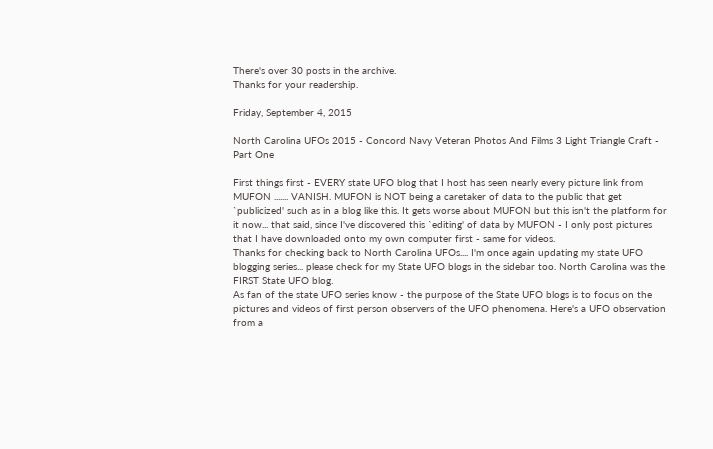There's over 30 posts in the archive.
Thanks for your readership.

Friday, September 4, 2015

North Carolina UFOs 2015 - Concord Navy Veteran Photos And Films 3 Light Triangle Craft - Part One

First things first - EVERY state UFO blog that I host has seen nearly every picture link from MUFON ....... VANISH. MUFON is NOT being a caretaker of data to the public that get `publicized' such as in a blog like this. It gets worse about MUFON but this isn't the platform for it now... that said, since I've discovered this `editing' of data by MUFON - I only post pictures that I have downloaded onto my own computer first - same for videos.
Thanks for checking back to North Carolina UFOs.... I'm once again updating my state UFO blogging series... please check for my State UFO blogs in the sidebar too. North Carolina was the FIRST State UFO blog.
As fan of the state UFO series know - the purpose of the State UFO blogs is to focus on the pictures and videos of first person observers of the UFO phenomena. Here's a UFO observation from a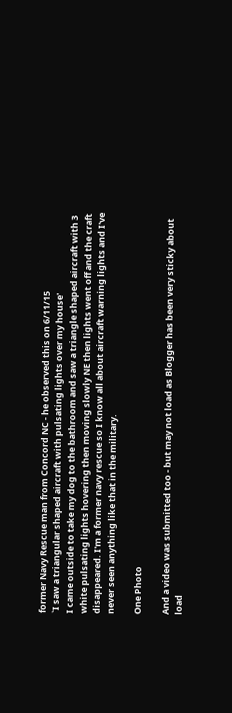former Navy Rescue man from Concord NC - he observed this on 6/11/15
`I saw a triangular shaped aircraft with pulsating lights over my house'
I came outside to take my dog to the bathroom and saw a triangle shaped aircraft with 3 white pulsating lights hovering then moving slowly NE then lights went off and the craft disappeared. I'm a former navy rescue so I know all about aircraft warning lights and I've never seen anything like that in the military.

One Photo

And a video was submitted too - but may not load as Blogger has been very sticky about load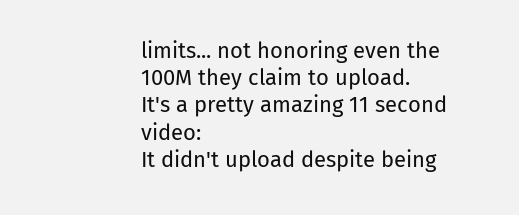limits... not honoring even the 100M they claim to upload.
It's a pretty amazing 11 second video:
It didn't upload despite being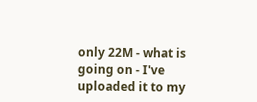only 22M - what is going on - I've uploaded it to my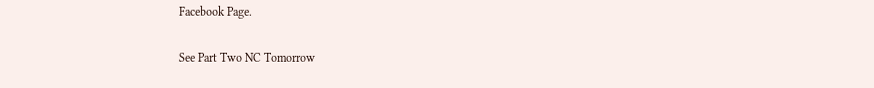Facebook Page.

See Part Two NC Tomorrow